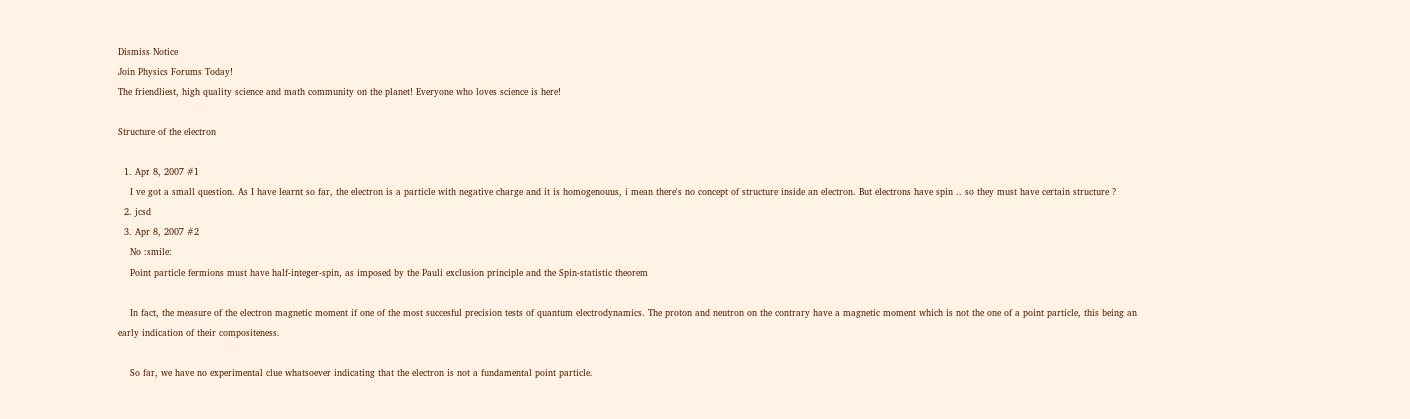Dismiss Notice
Join Physics Forums Today!
The friendliest, high quality science and math community on the planet! Everyone who loves science is here!

Structure of the electron

  1. Apr 8, 2007 #1
    I ve got a small question. As I have learnt so far, the electron is a particle with negative charge and it is homogenouus, i mean there's no concept of structure inside an electron. But electrons have spin .. so they must have certain structure ?
  2. jcsd
  3. Apr 8, 2007 #2
    No :smile:
    Point particle fermions must have half-integer-spin, as imposed by the Pauli exclusion principle and the Spin-statistic theorem

    In fact, the measure of the electron magnetic moment if one of the most succesful precision tests of quantum electrodynamics. The proton and neutron on the contrary have a magnetic moment which is not the one of a point particle, this being an early indication of their compositeness.

    So far, we have no experimental clue whatsoever indicating that the electron is not a fundamental point particle.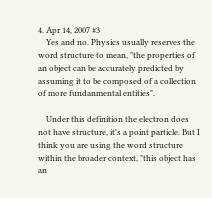4. Apr 14, 2007 #3
    Yes and no. Physics usually reserves the word structure to mean, "the properties of an object can be accurately predicted by assuming it to be composed of a collection of more fundanmental entities".

    Under this definition the electron does not have structure, it's a point particle. But I think you are using the word structure within the broader context, "this object has an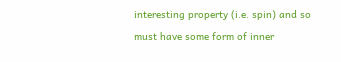interesting property (i.e. spin) and so must have some form of inner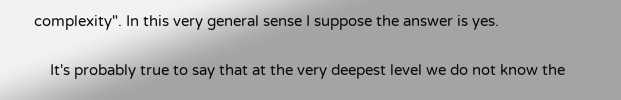complexity". In this very general sense I suppose the answer is yes.

    It's probably true to say that at the very deepest level we do not know the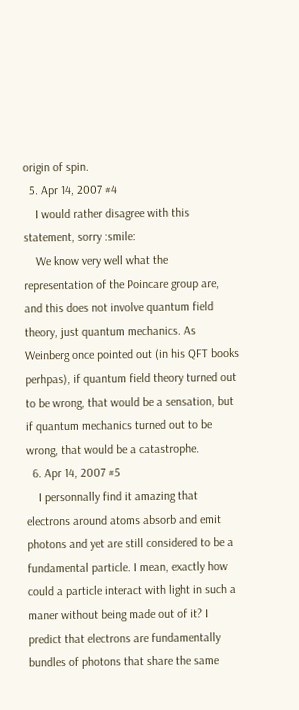origin of spin.
  5. Apr 14, 2007 #4
    I would rather disagree with this statement, sorry :smile:
    We know very well what the representation of the Poincare group are, and this does not involve quantum field theory, just quantum mechanics. As Weinberg once pointed out (in his QFT books perhpas), if quantum field theory turned out to be wrong, that would be a sensation, but if quantum mechanics turned out to be wrong, that would be a catastrophe.
  6. Apr 14, 2007 #5
    I personnally find it amazing that electrons around atoms absorb and emit photons and yet are still considered to be a fundamental particle. I mean, exactly how could a particle interact with light in such a maner without being made out of it? I predict that electrons are fundamentally bundles of photons that share the same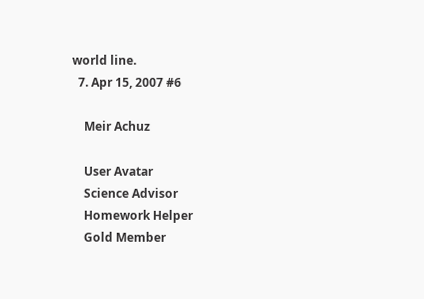world line.
  7. Apr 15, 2007 #6

    Meir Achuz

    User Avatar
    Science Advisor
    Homework Helper
    Gold Member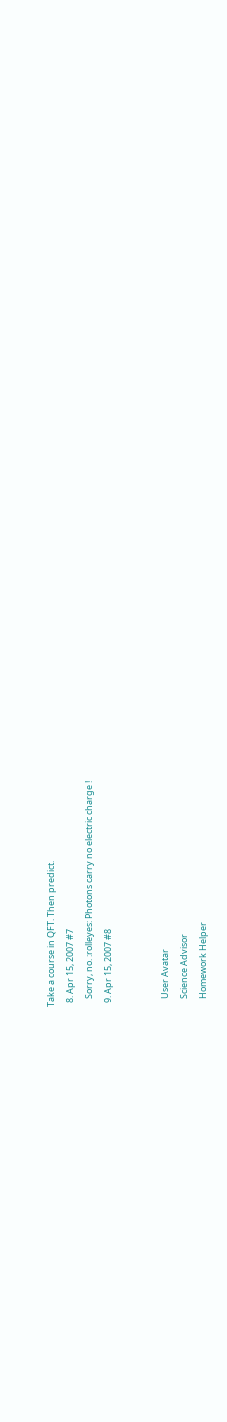Take a course in QFT. Then predict.
  8. Apr 15, 2007 #7
    Sorry, no. :rolleyes: Photons carry no electric charge !
  9. Apr 15, 2007 #8


    User Avatar
    Science Advisor
    Homework Helper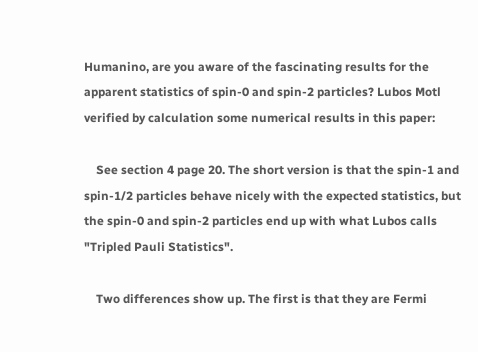Humanino, are you aware of the fascinating results for the apparent statistics of spin-0 and spin-2 particles? Lubos Motl verified by calculation some numerical results in this paper:

    See section 4 page 20. The short version is that the spin-1 and spin-1/2 particles behave nicely with the expected statistics, but the spin-0 and spin-2 particles end up with what Lubos calls "Tripled Pauli Statistics".

    Two differences show up. The first is that they are Fermi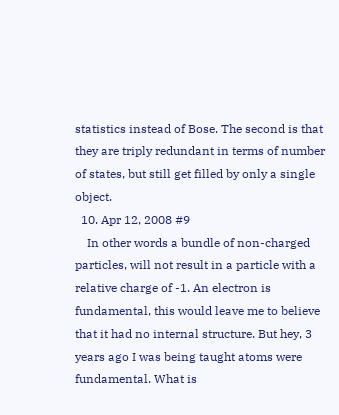statistics instead of Bose. The second is that they are triply redundant in terms of number of states, but still get filled by only a single object.
  10. Apr 12, 2008 #9
    In other words a bundle of non-charged particles, will not result in a particle with a relative charge of -1. An electron is fundamental, this would leave me to believe that it had no internal structure. But hey, 3 years ago I was being taught atoms were fundamental. What is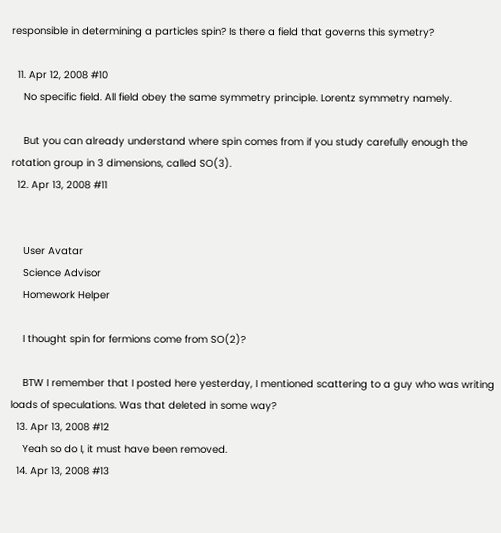responsible in determining a particles spin? Is there a field that governs this symetry?

  11. Apr 12, 2008 #10
    No specific field. All field obey the same symmetry principle. Lorentz symmetry namely.

    But you can already understand where spin comes from if you study carefully enough the rotation group in 3 dimensions, called SO(3).
  12. Apr 13, 2008 #11


    User Avatar
    Science Advisor
    Homework Helper

    I thought spin for fermions come from SO(2)?

    BTW I remember that I posted here yesterday, I mentioned scattering to a guy who was writing loads of speculations. Was that deleted in some way?
  13. Apr 13, 2008 #12
    Yeah so do I, it must have been removed.
  14. Apr 13, 2008 #13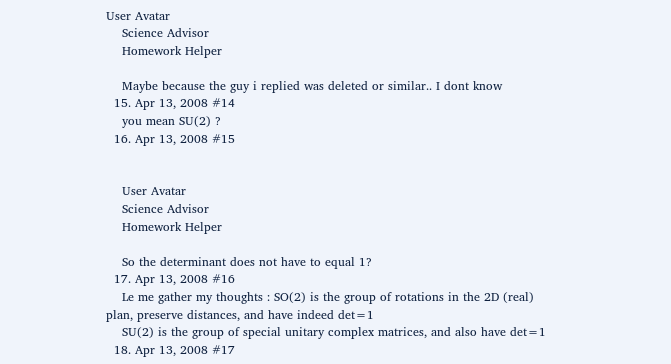User Avatar
    Science Advisor
    Homework Helper

    Maybe because the guy i replied was deleted or similar.. I dont know
  15. Apr 13, 2008 #14
    you mean SU(2) ?
  16. Apr 13, 2008 #15


    User Avatar
    Science Advisor
    Homework Helper

    So the determinant does not have to equal 1?
  17. Apr 13, 2008 #16
    Le me gather my thoughts : SO(2) is the group of rotations in the 2D (real) plan, preserve distances, and have indeed det=1
    SU(2) is the group of special unitary complex matrices, and also have det=1
  18. Apr 13, 2008 #17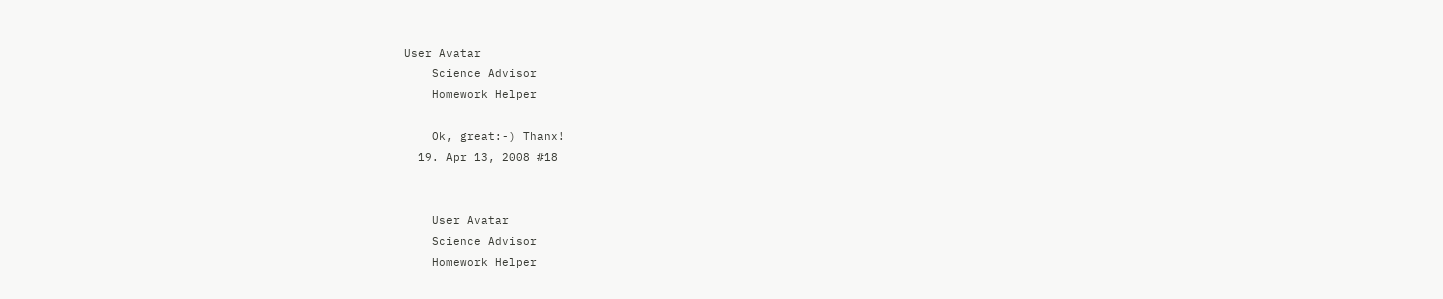User Avatar
    Science Advisor
    Homework Helper

    Ok, great:-) Thanx!
  19. Apr 13, 2008 #18


    User Avatar
    Science Advisor
    Homework Helper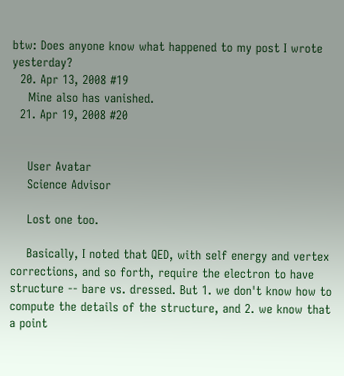btw: Does anyone know what happened to my post I wrote yesterday?
  20. Apr 13, 2008 #19
    Mine also has vanished.
  21. Apr 19, 2008 #20


    User Avatar
    Science Advisor

    Lost one too.

    Basically, I noted that QED, with self energy and vertex corrections, and so forth, require the electron to have structure -- bare vs. dressed. But 1. we don't know how to compute the details of the structure, and 2. we know that a point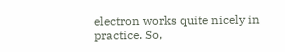electron works quite nicely in practice. So,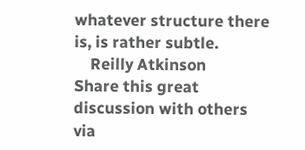whatever structure there is, is rather subtle.
    Reilly Atkinson
Share this great discussion with others via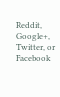Reddit, Google+, Twitter, or Facebook